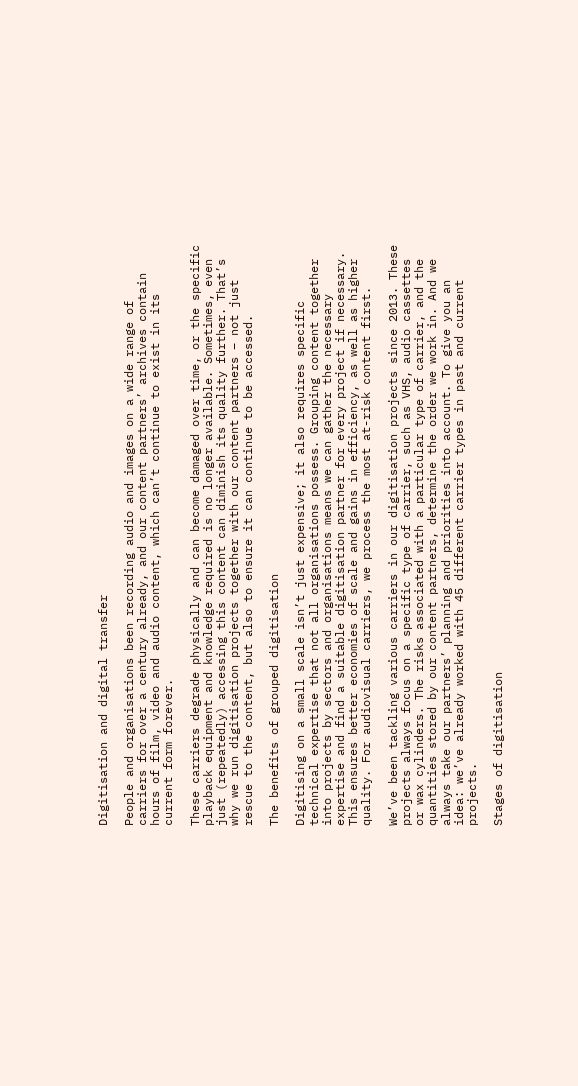Digitisation and digital transfer

People and organisations been recording audio and images on a wide range of carriers for over a century already, and our content partners’ archives contain hours of film, video and audio content, which can’t continue to exist in its current form forever.

These carriers degrade physically and can become damaged over time, or the specific playback equipment and knowledge required is no longer available. Sometimes, even just (repeatedly) accessing this content can diminish its quality further. That’s why we run digitisation projects together with our content partners – not just rescue to the content, but also to ensure it can continue to be accessed.

The benefits of grouped digitisation

Digitising on a small scale isn’t just expensive; it also requires specific technical expertise that not all organisations possess. Grouping content together into projects by sectors and organisations means we can gather the necessary expertise and find a suitable digitisation partner for every project if necessary. This ensures better economies of scale and gains in efficiency, as well as higher quality. For audiovisual carriers, we process the most at-risk content first.

We’ve been tackling various carriers in our digitisation projects since 2013. These projects always focus on a specific type of carrier, such as VHS, audio cassettes or wax cylinders. The risks associated with a particular type of carrier, and the quantities stored by our content partners, determine the order we work in. And we always take our partners’ planning and priorities into account. To give you an idea: we’ve already worked with 45 different carrier types in past and current projects.

Stages of digitisation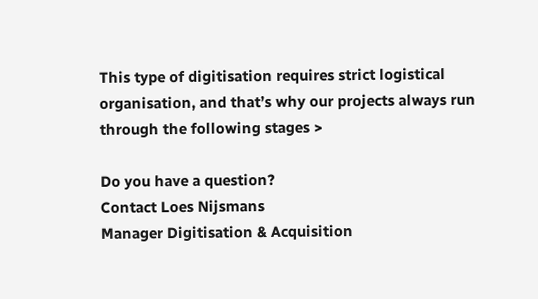This type of digitisation requires strict logistical organisation, and that’s why our projects always run through the following stages >

Do you have a question?
Contact Loes Nijsmans
Manager Digitisation & Acquisition